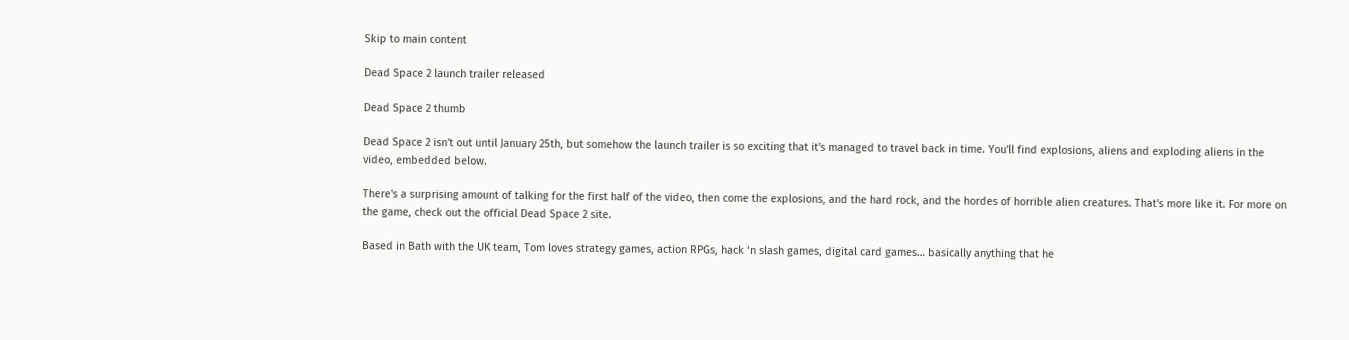Skip to main content

Dead Space 2 launch trailer released

Dead Space 2 thumb

Dead Space 2 isn't out until January 25th, but somehow the launch trailer is so exciting that it's managed to travel back in time. You'll find explosions, aliens and exploding aliens in the video, embedded below.

There's a surprising amount of talking for the first half of the video, then come the explosions, and the hard rock, and the hordes of horrible alien creatures. That's more like it. For more on the game, check out the official Dead Space 2 site.

Based in Bath with the UK team, Tom loves strategy games, action RPGs, hack ‘n slash games, digital card games… basically anything that he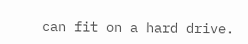can fit on a hard drive.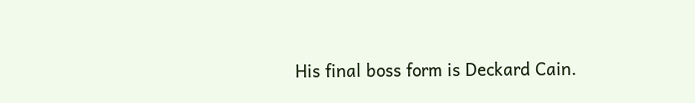His final boss form is Deckard Cain.